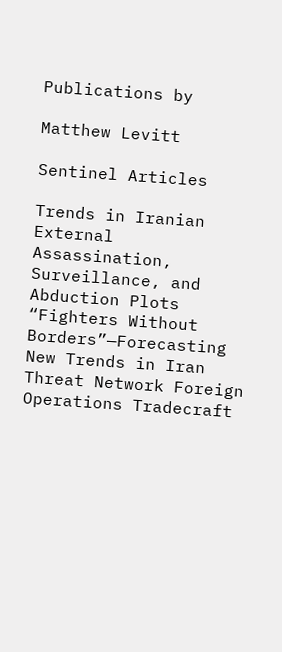Publications by

Matthew Levitt

Sentinel Articles

Trends in Iranian External Assassination, Surveillance, and Abduction Plots
“Fighters Without Borders”—Forecasting New Trends in Iran Threat Network Foreign Operations Tradecraft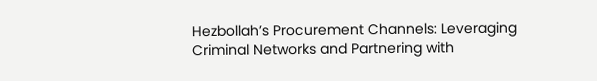Hezbollah’s Procurement Channels: Leveraging Criminal Networks and Partnering with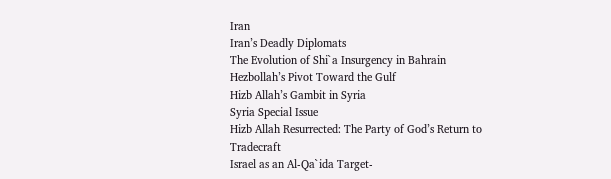Iran
Iran’s Deadly Diplomats
The Evolution of Shi`a Insurgency in Bahrain
Hezbollah’s Pivot Toward the Gulf
Hizb Allah’s Gambit in Syria
Syria Special Issue
Hizb Allah Resurrected: The Party of God’s Return to Tradecraft
Israel as an Al-Qa`ida Target-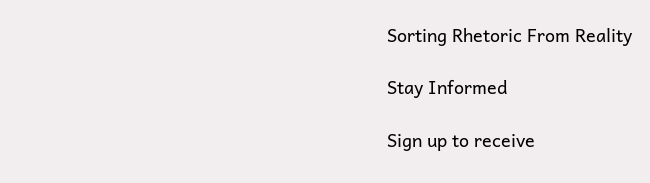Sorting Rhetoric From Reality

Stay Informed

Sign up to receive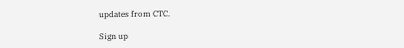updates from CTC.

Sign up